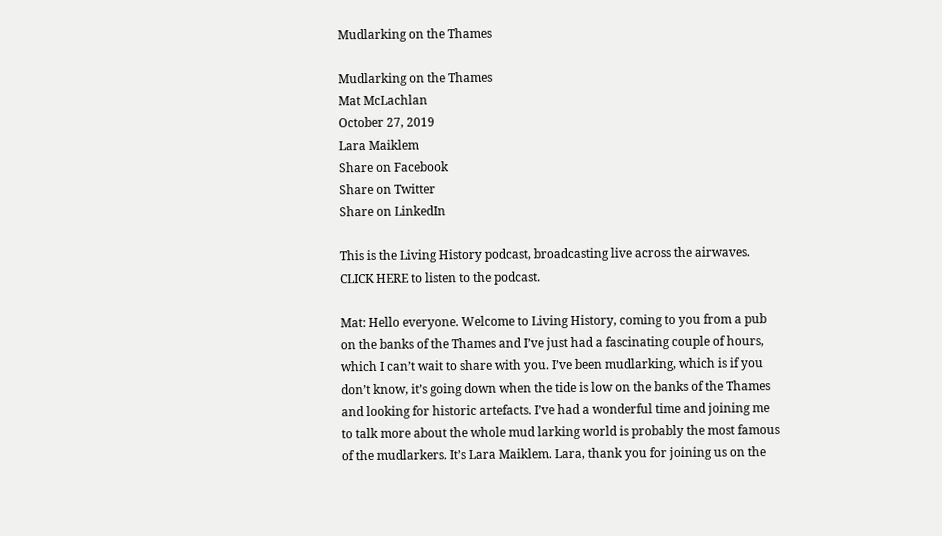Mudlarking on the Thames

Mudlarking on the Thames
Mat McLachlan
October 27, 2019
Lara Maiklem
Share on Facebook
Share on Twitter
Share on LinkedIn

This is the Living History podcast, broadcasting live across the airwaves. CLICK HERE to listen to the podcast.

Mat: Hello everyone. Welcome to Living History, coming to you from a pub on the banks of the Thames and I’ve just had a fascinating couple of hours, which I can’t wait to share with you. I’ve been mudlarking, which is if you don’t know, it’s going down when the tide is low on the banks of the Thames and looking for historic artefacts. I’ve had a wonderful time and joining me to talk more about the whole mud larking world is probably the most famous of the mudlarkers. It’s Lara Maiklem. Lara, thank you for joining us on the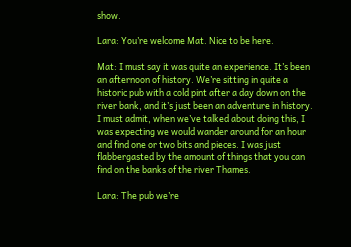show.

Lara: You’re welcome Mat. Nice to be here.

Mat: I must say it was quite an experience. It’s been an afternoon of history. We’re sitting in quite a historic pub with a cold pint after a day down on the river bank, and it’s just been an adventure in history. I must admit, when we’ve talked about doing this, I was expecting we would wander around for an hour and find one or two bits and pieces. I was just flabbergasted by the amount of things that you can find on the banks of the river Thames.

Lara: The pub we’re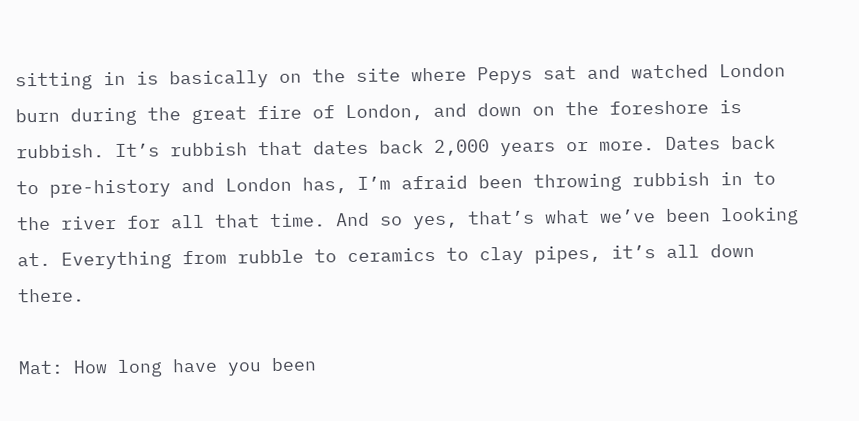sitting in is basically on the site where Pepys sat and watched London burn during the great fire of London, and down on the foreshore is rubbish. It’s rubbish that dates back 2,000 years or more. Dates back to pre-history and London has, I’m afraid been throwing rubbish in to the river for all that time. And so yes, that’s what we’ve been looking at. Everything from rubble to ceramics to clay pipes, it’s all down there.

Mat: How long have you been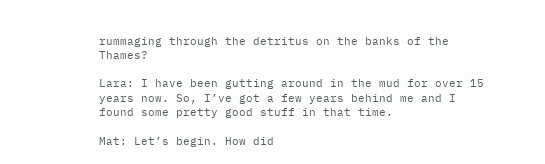rummaging through the detritus on the banks of the Thames?

Lara: I have been gutting around in the mud for over 15 years now. So, I’ve got a few years behind me and I found some pretty good stuff in that time.

Mat: Let’s begin. How did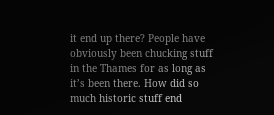it end up there? People have obviously been chucking stuff in the Thames for as long as it’s been there. How did so much historic stuff end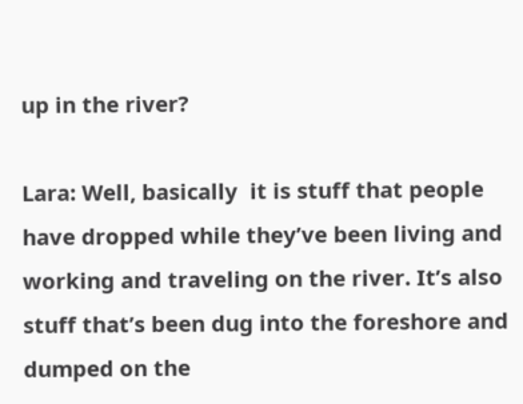up in the river?

Lara: Well, basically  it is stuff that people have dropped while they’ve been living and working and traveling on the river. It’s also stuff that’s been dug into the foreshore and dumped on the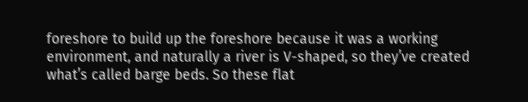foreshore to build up the foreshore because it was a working environment, and naturally a river is V-shaped, so they’ve created what’s called barge beds. So these flat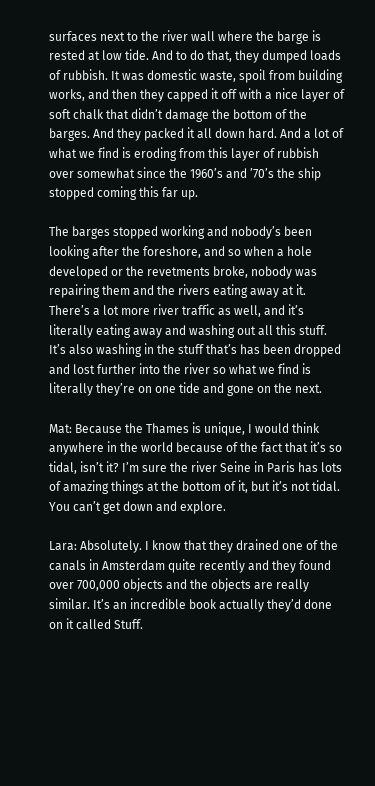surfaces next to the river wall where the barge is rested at low tide. And to do that, they dumped loads of rubbish. It was domestic waste, spoil from building works, and then they capped it off with a nice layer of soft chalk that didn’t damage the bottom of the barges. And they packed it all down hard. And a lot of what we find is eroding from this layer of rubbish over somewhat since the 1960’s and ’70’s the ship stopped coming this far up.

The barges stopped working and nobody’s been looking after the foreshore, and so when a hole developed or the revetments broke, nobody was repairing them and the rivers eating away at it. There’s a lot more river traffic as well, and it’s literally eating away and washing out all this stuff. It’s also washing in the stuff that’s has been dropped and lost further into the river so what we find is literally they’re on one tide and gone on the next.

Mat: Because the Thames is unique, I would think anywhere in the world because of the fact that it’s so tidal, isn’t it? I’m sure the river Seine in Paris has lots of amazing things at the bottom of it, but it’s not tidal. You can’t get down and explore.

Lara: Absolutely. I know that they drained one of the canals in Amsterdam quite recently and they found over 700,000 objects and the objects are really similar. It’s an incredible book actually they’d done on it called Stuff.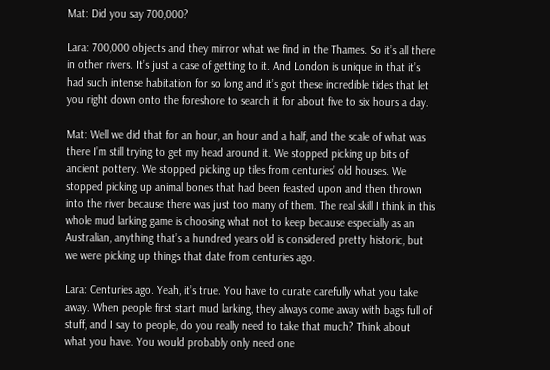Mat: Did you say 700,000?

Lara: 700,000 objects and they mirror what we find in the Thames. So it’s all there in other rivers. It’s just a case of getting to it. And London is unique in that it’s had such intense habitation for so long and it’s got these incredible tides that let you right down onto the foreshore to search it for about five to six hours a day.

Mat: Well we did that for an hour, an hour and a half, and the scale of what was there I’m still trying to get my head around it. We stopped picking up bits of ancient pottery. We stopped picking up tiles from centuries’ old houses. We stopped picking up animal bones that had been feasted upon and then thrown into the river because there was just too many of them. The real skill I think in this whole mud larking game is choosing what not to keep because especially as an Australian, anything that’s a hundred years old is considered pretty historic, but we were picking up things that date from centuries ago.

Lara: Centuries ago. Yeah, it’s true. You have to curate carefully what you take away. When people first start mud larking, they always come away with bags full of stuff, and I say to people, do you really need to take that much? Think about what you have. You would probably only need one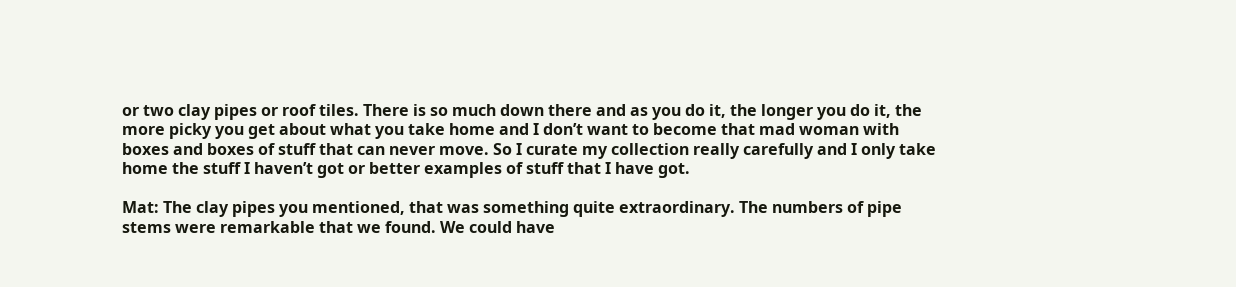or two clay pipes or roof tiles. There is so much down there and as you do it, the longer you do it, the more picky you get about what you take home and I don’t want to become that mad woman with boxes and boxes of stuff that can never move. So I curate my collection really carefully and I only take home the stuff I haven’t got or better examples of stuff that I have got.

Mat: The clay pipes you mentioned, that was something quite extraordinary. The numbers of pipe stems were remarkable that we found. We could have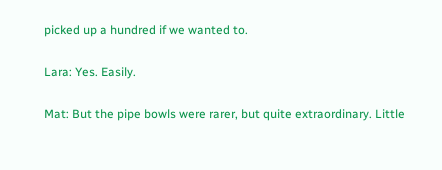picked up a hundred if we wanted to.

Lara: Yes. Easily.

Mat: But the pipe bowls were rarer, but quite extraordinary. Little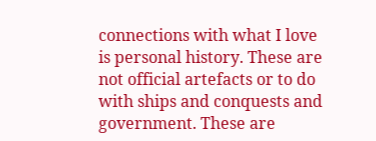connections with what I love is personal history. These are not official artefacts or to do with ships and conquests and government. These are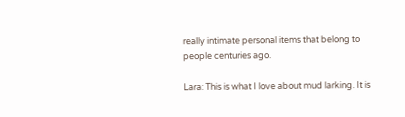really intimate personal items that belong to people centuries ago.

Lara: This is what I love about mud larking. It is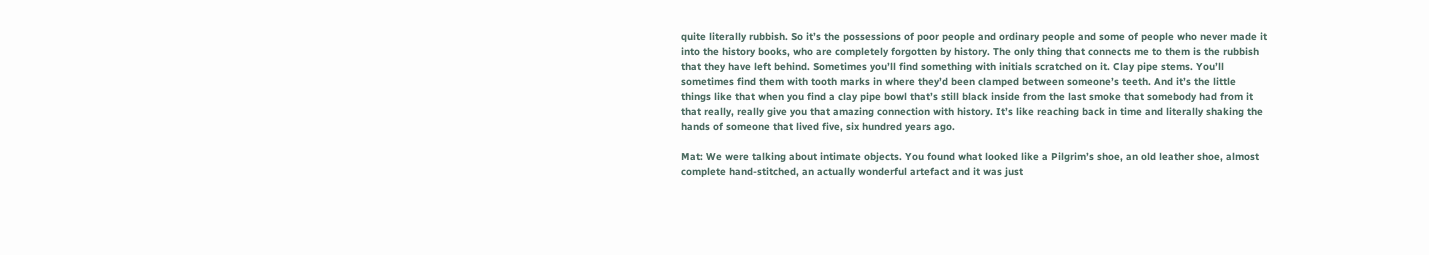quite literally rubbish. So it’s the possessions of poor people and ordinary people and some of people who never made it into the history books, who are completely forgotten by history. The only thing that connects me to them is the rubbish that they have left behind. Sometimes you’ll find something with initials scratched on it. Clay pipe stems. You’ll sometimes find them with tooth marks in where they’d been clamped between someone’s teeth. And it’s the little things like that when you find a clay pipe bowl that’s still black inside from the last smoke that somebody had from it that really, really give you that amazing connection with history. It’s like reaching back in time and literally shaking the hands of someone that lived five, six hundred years ago.

Mat: We were talking about intimate objects. You found what looked like a Pilgrim’s shoe, an old leather shoe, almost complete hand-stitched, an actually wonderful artefact and it was just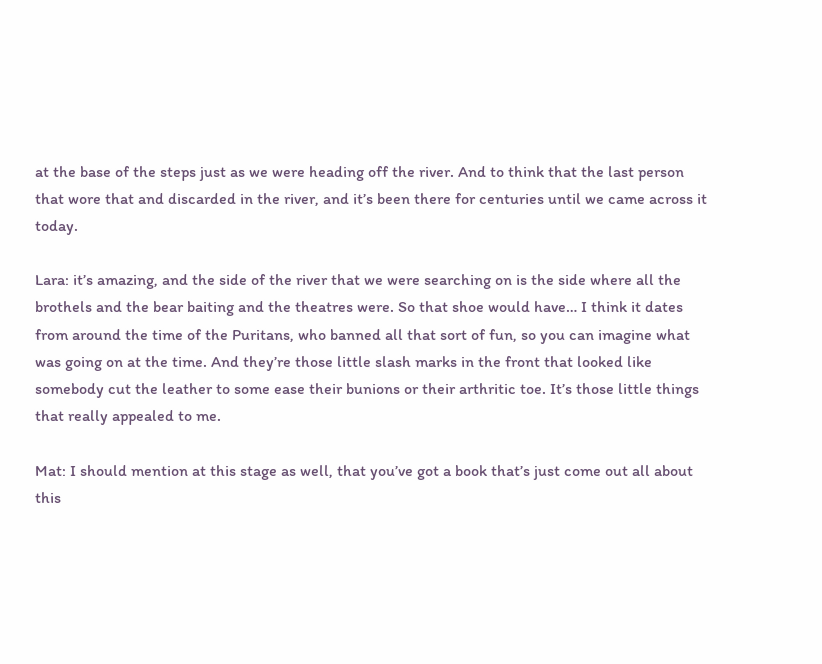at the base of the steps just as we were heading off the river. And to think that the last person that wore that and discarded in the river, and it’s been there for centuries until we came across it today.

Lara: it’s amazing, and the side of the river that we were searching on is the side where all the brothels and the bear baiting and the theatres were. So that shoe would have… I think it dates from around the time of the Puritans, who banned all that sort of fun, so you can imagine what was going on at the time. And they’re those little slash marks in the front that looked like somebody cut the leather to some ease their bunions or their arthritic toe. It’s those little things that really appealed to me.

Mat: I should mention at this stage as well, that you’ve got a book that’s just come out all about this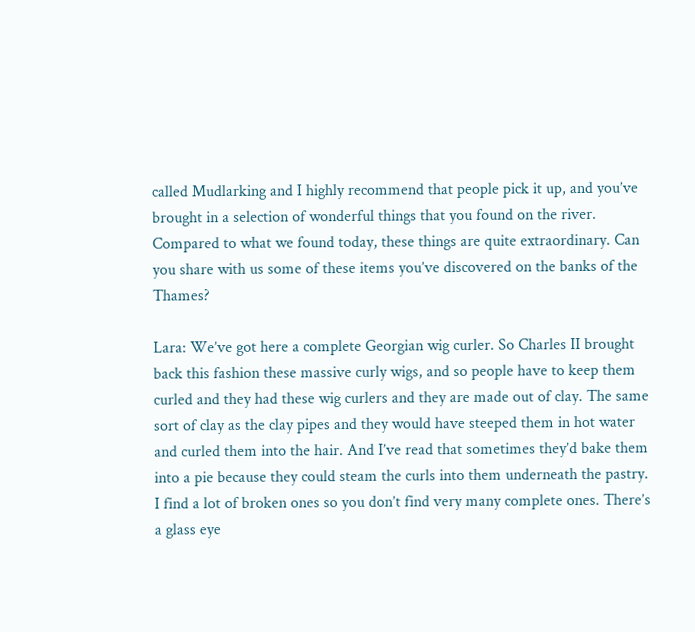called Mudlarking and I highly recommend that people pick it up, and you’ve brought in a selection of wonderful things that you found on the river. Compared to what we found today, these things are quite extraordinary. Can you share with us some of these items you’ve discovered on the banks of the Thames?

Lara: We’ve got here a complete Georgian wig curler. So Charles II brought back this fashion these massive curly wigs, and so people have to keep them curled and they had these wig curlers and they are made out of clay. The same sort of clay as the clay pipes and they would have steeped them in hot water and curled them into the hair. And I’ve read that sometimes they’d bake them into a pie because they could steam the curls into them underneath the pastry. I find a lot of broken ones so you don’t find very many complete ones. There’s a glass eye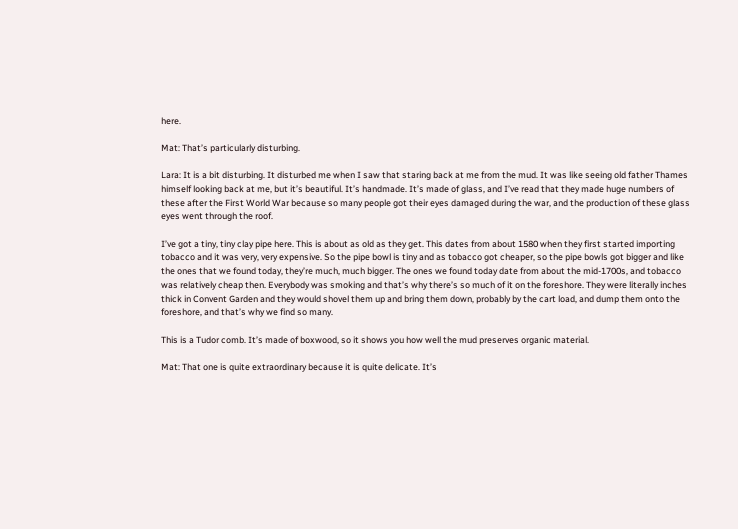here.

Mat: That’s particularly disturbing.

Lara: It is a bit disturbing. It disturbed me when I saw that staring back at me from the mud. It was like seeing old father Thames himself looking back at me, but it’s beautiful. It’s handmade. It’s made of glass, and I’ve read that they made huge numbers of these after the First World War because so many people got their eyes damaged during the war, and the production of these glass eyes went through the roof.

I’ve got a tiny, tiny clay pipe here. This is about as old as they get. This dates from about 1580 when they first started importing tobacco and it was very, very expensive. So the pipe bowl is tiny and as tobacco got cheaper, so the pipe bowls got bigger and like the ones that we found today, they’re much, much bigger. The ones we found today date from about the mid-1700s, and tobacco was relatively cheap then. Everybody was smoking and that’s why there’s so much of it on the foreshore. They were literally inches thick in Convent Garden and they would shovel them up and bring them down, probably by the cart load, and dump them onto the foreshore, and that’s why we find so many.

This is a Tudor comb. It’s made of boxwood, so it shows you how well the mud preserves organic material.

Mat: That one is quite extraordinary because it is quite delicate. It’s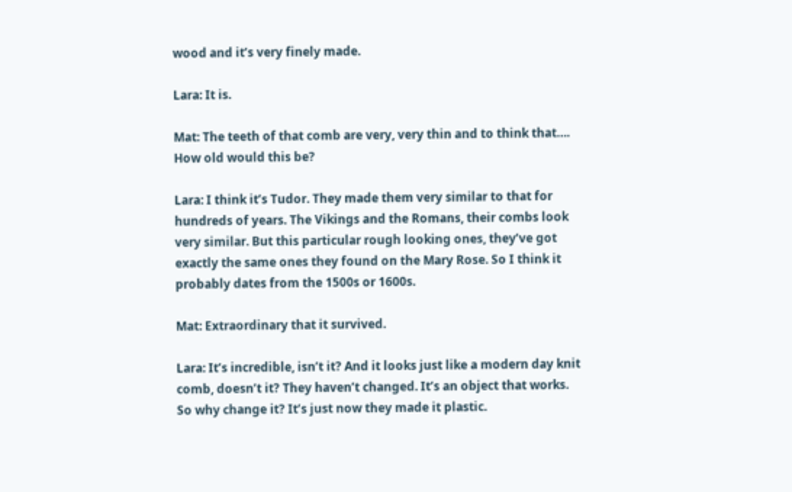wood and it’s very finely made.

Lara: It is.

Mat: The teeth of that comb are very, very thin and to think that…. How old would this be?

Lara: I think it’s Tudor. They made them very similar to that for hundreds of years. The Vikings and the Romans, their combs look very similar. But this particular rough looking ones, they’ve got exactly the same ones they found on the Mary Rose. So I think it probably dates from the 1500s or 1600s.

Mat: Extraordinary that it survived.

Lara: It’s incredible, isn’t it? And it looks just like a modern day knit comb, doesn’t it? They haven’t changed. It’s an object that works. So why change it? It’s just now they made it plastic.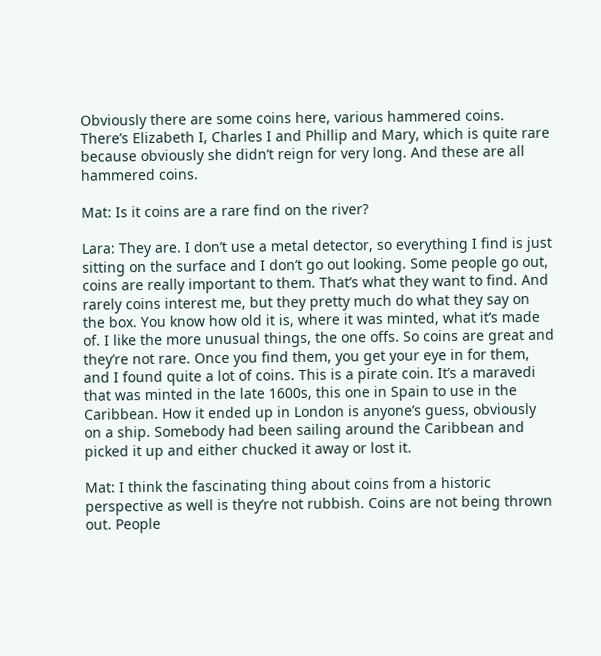Obviously there are some coins here, various hammered coins. There’s Elizabeth I, Charles I and Phillip and Mary, which is quite rare because obviously she didn’t reign for very long. And these are all hammered coins.

Mat: Is it coins are a rare find on the river?

Lara: They are. I don’t use a metal detector, so everything I find is just sitting on the surface and I don’t go out looking. Some people go out, coins are really important to them. That’s what they want to find. And rarely coins interest me, but they pretty much do what they say on the box. You know how old it is, where it was minted, what it’s made of. I like the more unusual things, the one offs. So coins are great and they’re not rare. Once you find them, you get your eye in for them, and I found quite a lot of coins. This is a pirate coin. It’s a maravedi that was minted in the late 1600s, this one in Spain to use in the Caribbean. How it ended up in London is anyone’s guess, obviously on a ship. Somebody had been sailing around the Caribbean and picked it up and either chucked it away or lost it.

Mat: I think the fascinating thing about coins from a historic perspective as well is they’re not rubbish. Coins are not being thrown out. People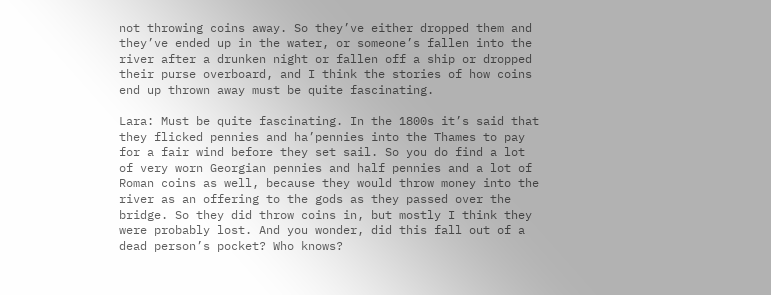not throwing coins away. So they’ve either dropped them and they’ve ended up in the water, or someone’s fallen into the river after a drunken night or fallen off a ship or dropped their purse overboard, and I think the stories of how coins end up thrown away must be quite fascinating.

Lara: Must be quite fascinating. In the 1800s it’s said that they flicked pennies and ha’pennies into the Thames to pay for a fair wind before they set sail. So you do find a lot of very worn Georgian pennies and half pennies and a lot of Roman coins as well, because they would throw money into the river as an offering to the gods as they passed over the bridge. So they did throw coins in, but mostly I think they were probably lost. And you wonder, did this fall out of a dead person’s pocket? Who knows?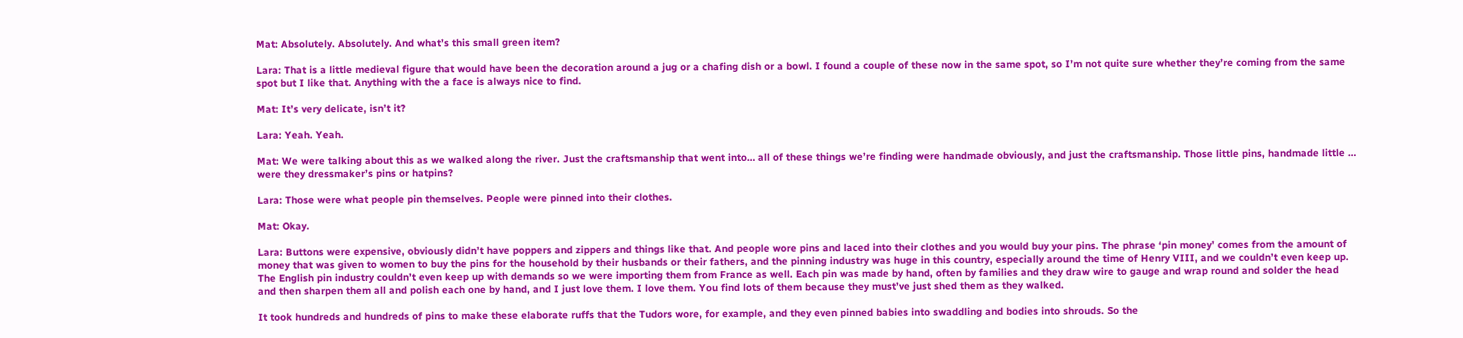Mat: Absolutely. Absolutely. And what’s this small green item?

Lara: That is a little medieval figure that would have been the decoration around a jug or a chafing dish or a bowl. I found a couple of these now in the same spot, so I’m not quite sure whether they’re coming from the same spot but I like that. Anything with the a face is always nice to find.

Mat: It’s very delicate, isn’t it?

Lara: Yeah. Yeah.

Mat: We were talking about this as we walked along the river. Just the craftsmanship that went into… all of these things we’re finding were handmade obviously, and just the craftsmanship. Those little pins, handmade little … were they dressmaker’s pins or hatpins?

Lara: Those were what people pin themselves. People were pinned into their clothes.

Mat: Okay.

Lara: Buttons were expensive, obviously didn’t have poppers and zippers and things like that. And people wore pins and laced into their clothes and you would buy your pins. The phrase ‘pin money’ comes from the amount of money that was given to women to buy the pins for the household by their husbands or their fathers, and the pinning industry was huge in this country, especially around the time of Henry VIII, and we couldn’t even keep up. The English pin industry couldn’t even keep up with demands so we were importing them from France as well. Each pin was made by hand, often by families and they draw wire to gauge and wrap round and solder the head and then sharpen them all and polish each one by hand, and I just love them. I love them. You find lots of them because they must’ve just shed them as they walked.

It took hundreds and hundreds of pins to make these elaborate ruffs that the Tudors wore, for example, and they even pinned babies into swaddling and bodies into shrouds. So the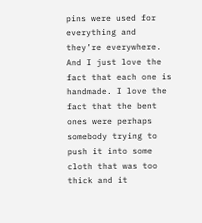pins were used for everything and they’re everywhere. And I just love the fact that each one is handmade. I love the fact that the bent ones were perhaps somebody trying to push it into some cloth that was too thick and it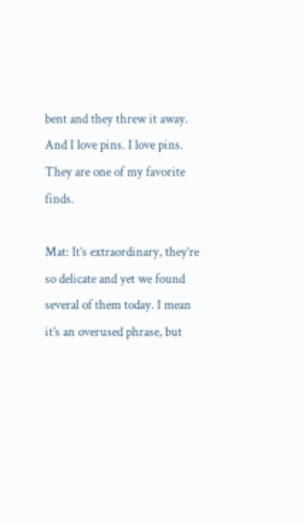bent and they threw it away. And I love pins. I love pins. They are one of my favorite finds.

Mat: It’s extraordinary, they’re so delicate and yet we found several of them today. I mean it’s an overused phrase, but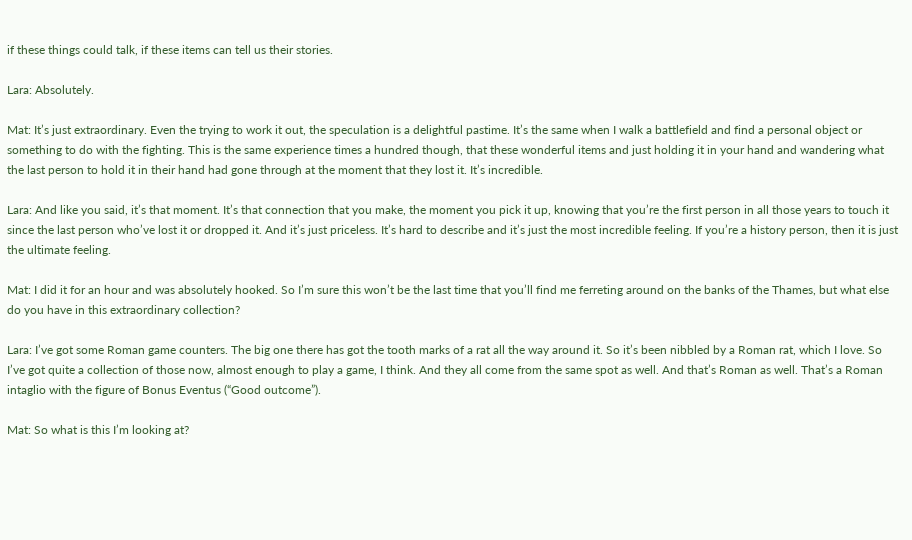if these things could talk, if these items can tell us their stories.

Lara: Absolutely.

Mat: It’s just extraordinary. Even the trying to work it out, the speculation is a delightful pastime. It’s the same when I walk a battlefield and find a personal object or something to do with the fighting. This is the same experience times a hundred though, that these wonderful items and just holding it in your hand and wandering what the last person to hold it in their hand had gone through at the moment that they lost it. It’s incredible.

Lara: And like you said, it’s that moment. It’s that connection that you make, the moment you pick it up, knowing that you’re the first person in all those years to touch it since the last person who’ve lost it or dropped it. And it’s just priceless. It’s hard to describe and it’s just the most incredible feeling. If you’re a history person, then it is just the ultimate feeling.

Mat: I did it for an hour and was absolutely hooked. So I’m sure this won’t be the last time that you’ll find me ferreting around on the banks of the Thames, but what else do you have in this extraordinary collection?

Lara: I’ve got some Roman game counters. The big one there has got the tooth marks of a rat all the way around it. So it’s been nibbled by a Roman rat, which I love. So I’ve got quite a collection of those now, almost enough to play a game, I think. And they all come from the same spot as well. And that’s Roman as well. That’s a Roman intaglio with the figure of Bonus Eventus (“Good outcome”).

Mat: So what is this I’m looking at?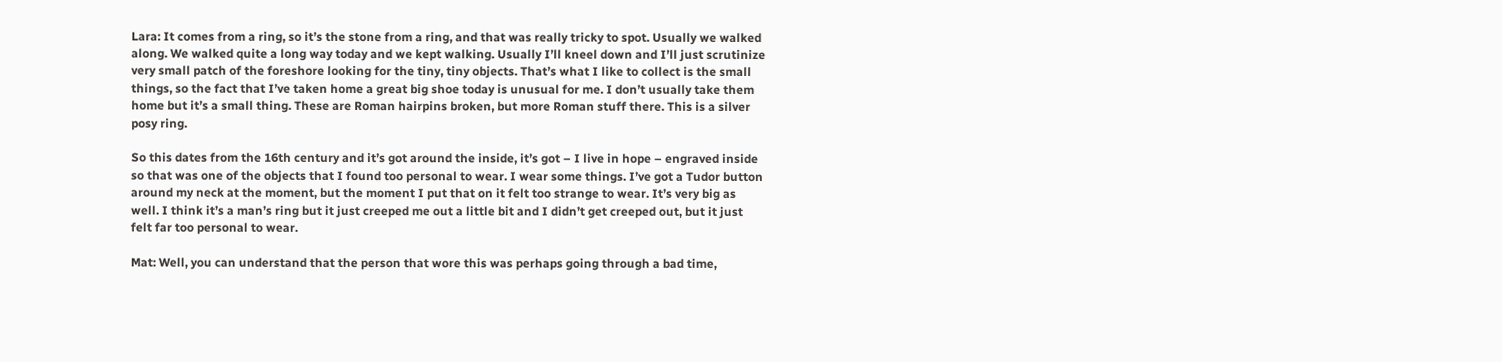Lara: It comes from a ring, so it’s the stone from a ring, and that was really tricky to spot. Usually we walked along. We walked quite a long way today and we kept walking. Usually I’ll kneel down and I’ll just scrutinize very small patch of the foreshore looking for the tiny, tiny objects. That’s what I like to collect is the small things, so the fact that I’ve taken home a great big shoe today is unusual for me. I don’t usually take them home but it’s a small thing. These are Roman hairpins broken, but more Roman stuff there. This is a silver posy ring.

So this dates from the 16th century and it’s got around the inside, it’s got – I live in hope – engraved inside so that was one of the objects that I found too personal to wear. I wear some things. I’ve got a Tudor button around my neck at the moment, but the moment I put that on it felt too strange to wear. It’s very big as well. I think it’s a man’s ring but it just creeped me out a little bit and I didn’t get creeped out, but it just felt far too personal to wear.

Mat: Well, you can understand that the person that wore this was perhaps going through a bad time,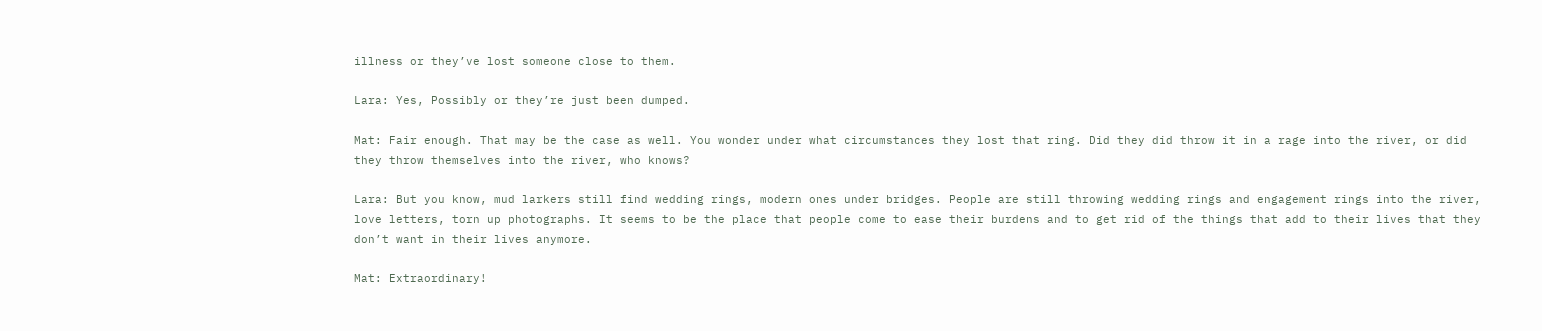illness or they’ve lost someone close to them.

Lara: Yes, Possibly or they’re just been dumped.

Mat: Fair enough. That may be the case as well. You wonder under what circumstances they lost that ring. Did they did throw it in a rage into the river, or did they throw themselves into the river, who knows?

Lara: But you know, mud larkers still find wedding rings, modern ones under bridges. People are still throwing wedding rings and engagement rings into the river, love letters, torn up photographs. It seems to be the place that people come to ease their burdens and to get rid of the things that add to their lives that they don’t want in their lives anymore.

Mat: Extraordinary!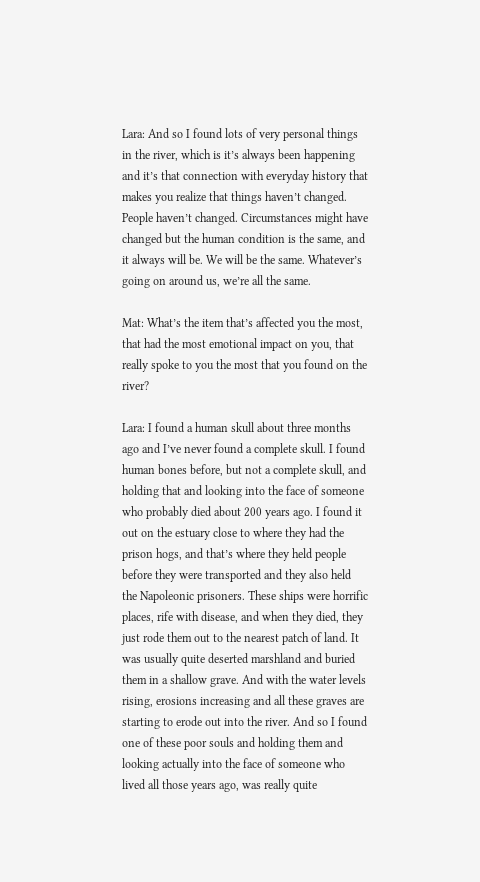Lara: And so I found lots of very personal things in the river, which is it’s always been happening and it’s that connection with everyday history that makes you realize that things haven’t changed. People haven’t changed. Circumstances might have changed but the human condition is the same, and it always will be. We will be the same. Whatever’s going on around us, we’re all the same.

Mat: What’s the item that’s affected you the most, that had the most emotional impact on you, that really spoke to you the most that you found on the river?

Lara: I found a human skull about three months ago and I’ve never found a complete skull. I found human bones before, but not a complete skull, and holding that and looking into the face of someone who probably died about 200 years ago. I found it out on the estuary close to where they had the prison hogs, and that’s where they held people before they were transported and they also held the Napoleonic prisoners. These ships were horrific places, rife with disease, and when they died, they just rode them out to the nearest patch of land. It was usually quite deserted marshland and buried them in a shallow grave. And with the water levels rising, erosions increasing and all these graves are starting to erode out into the river. And so I found one of these poor souls and holding them and looking actually into the face of someone who lived all those years ago, was really quite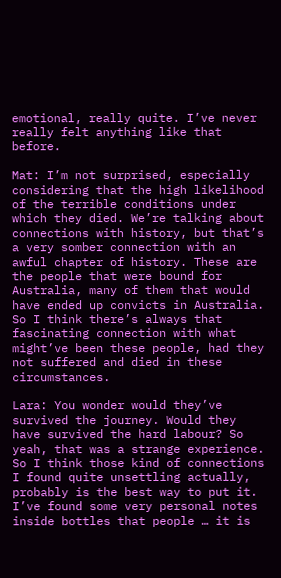emotional, really quite. I’ve never really felt anything like that before.

Mat: I’m not surprised, especially considering that the high likelihood of the terrible conditions under which they died. We’re talking about connections with history, but that’s a very somber connection with an awful chapter of history. These are the people that were bound for Australia, many of them that would have ended up convicts in Australia. So I think there’s always that fascinating connection with what might’ve been these people, had they not suffered and died in these circumstances.

Lara: You wonder would they’ve survived the journey. Would they have survived the hard labour? So yeah, that was a strange experience. So I think those kind of connections I found quite unsettling actually, probably is the best way to put it. I’ve found some very personal notes inside bottles that people … it is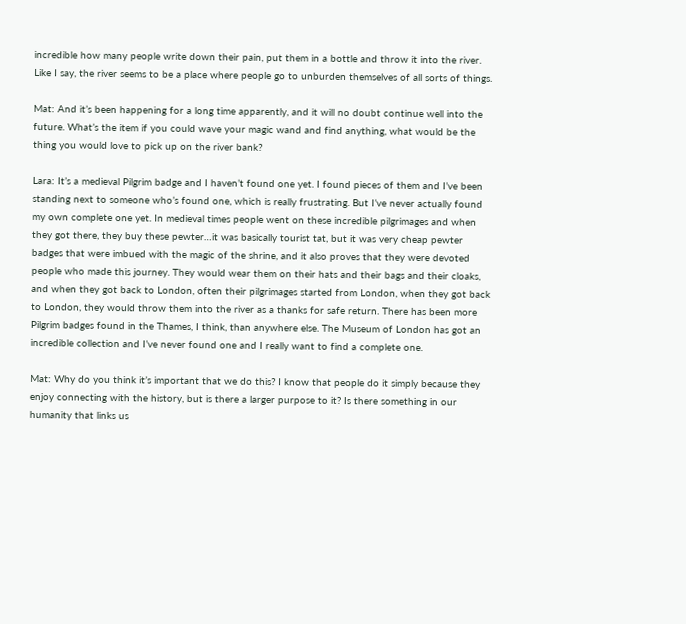incredible how many people write down their pain, put them in a bottle and throw it into the river. Like I say, the river seems to be a place where people go to unburden themselves of all sorts of things.

Mat: And it’s been happening for a long time apparently, and it will no doubt continue well into the future. What’s the item if you could wave your magic wand and find anything, what would be the thing you would love to pick up on the river bank?

Lara: It’s a medieval Pilgrim badge and I haven’t found one yet. I found pieces of them and I’ve been standing next to someone who’s found one, which is really frustrating. But I’ve never actually found my own complete one yet. In medieval times people went on these incredible pilgrimages and when they got there, they buy these pewter…it was basically tourist tat, but it was very cheap pewter badges that were imbued with the magic of the shrine, and it also proves that they were devoted people who made this journey. They would wear them on their hats and their bags and their cloaks, and when they got back to London, often their pilgrimages started from London, when they got back to London, they would throw them into the river as a thanks for safe return. There has been more Pilgrim badges found in the Thames, I think, than anywhere else. The Museum of London has got an incredible collection and I’ve never found one and I really want to find a complete one.

Mat: Why do you think it’s important that we do this? I know that people do it simply because they enjoy connecting with the history, but is there a larger purpose to it? Is there something in our humanity that links us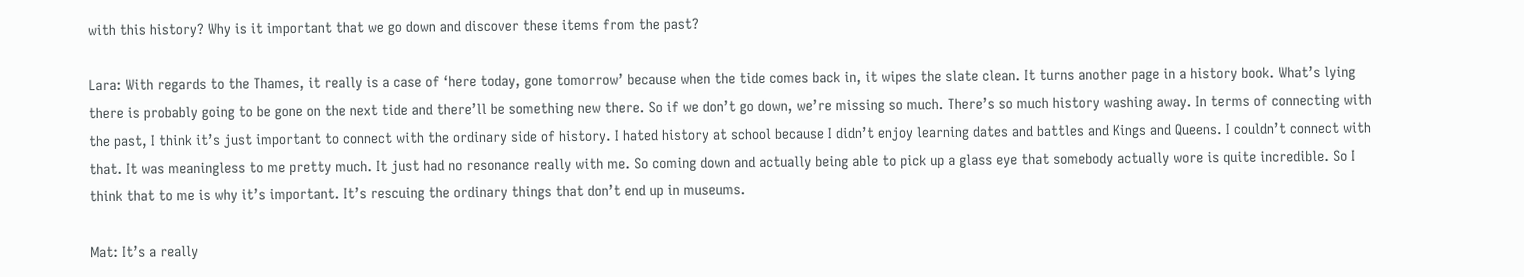with this history? Why is it important that we go down and discover these items from the past?

Lara: With regards to the Thames, it really is a case of ‘here today, gone tomorrow’ because when the tide comes back in, it wipes the slate clean. It turns another page in a history book. What’s lying there is probably going to be gone on the next tide and there’ll be something new there. So if we don’t go down, we’re missing so much. There’s so much history washing away. In terms of connecting with the past, I think it’s just important to connect with the ordinary side of history. I hated history at school because I didn’t enjoy learning dates and battles and Kings and Queens. I couldn’t connect with that. It was meaningless to me pretty much. It just had no resonance really with me. So coming down and actually being able to pick up a glass eye that somebody actually wore is quite incredible. So I think that to me is why it’s important. It’s rescuing the ordinary things that don’t end up in museums.

Mat: It’s a really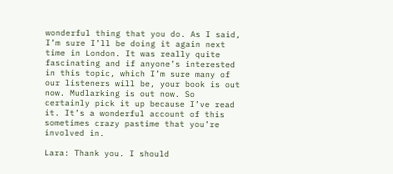wonderful thing that you do. As I said, I’m sure I’ll be doing it again next time in London. It was really quite fascinating and if anyone’s interested in this topic, which I’m sure many of our listeners will be, your book is out now. Mudlarking is out now. So certainly pick it up because I’ve read it. It’s a wonderful account of this sometimes crazy pastime that you’re involved in.

Lara: Thank you. I should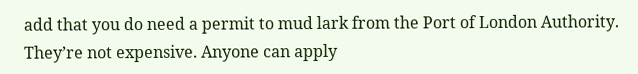add that you do need a permit to mud lark from the Port of London Authority. They’re not expensive. Anyone can apply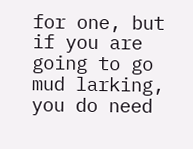for one, but if you are going to go mud larking, you do need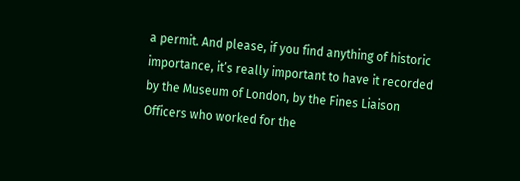a permit. And please, if you find anything of historic importance, it’s really important to have it recorded by the Museum of London, by the Fines Liaison Officers who worked for the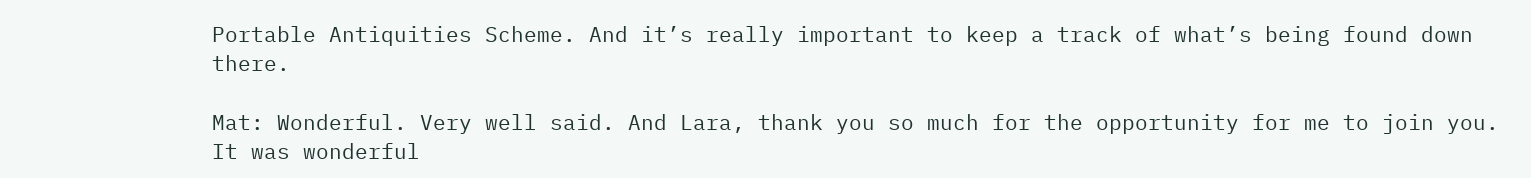Portable Antiquities Scheme. And it’s really important to keep a track of what’s being found down there.

Mat: Wonderful. Very well said. And Lara, thank you so much for the opportunity for me to join you. It was wonderful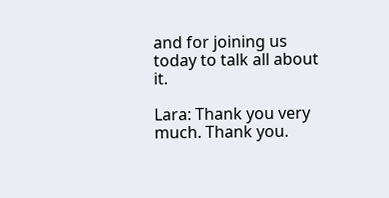and for joining us today to talk all about it.

Lara: Thank you very much. Thank you.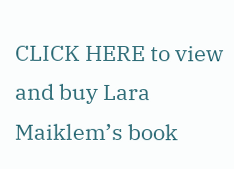CLICK HERE to view and buy Lara Maiklem’s book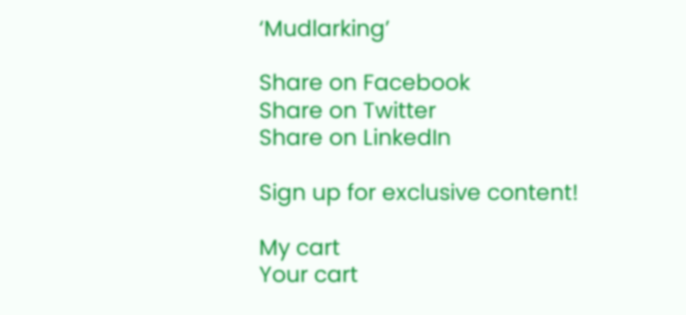‘Mudlarking’

Share on Facebook
Share on Twitter
Share on LinkedIn

Sign up for exclusive content!

My cart
Your cart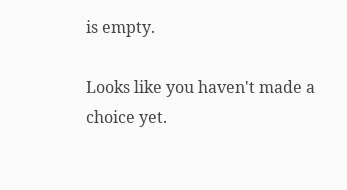is empty.

Looks like you haven't made a choice yet.